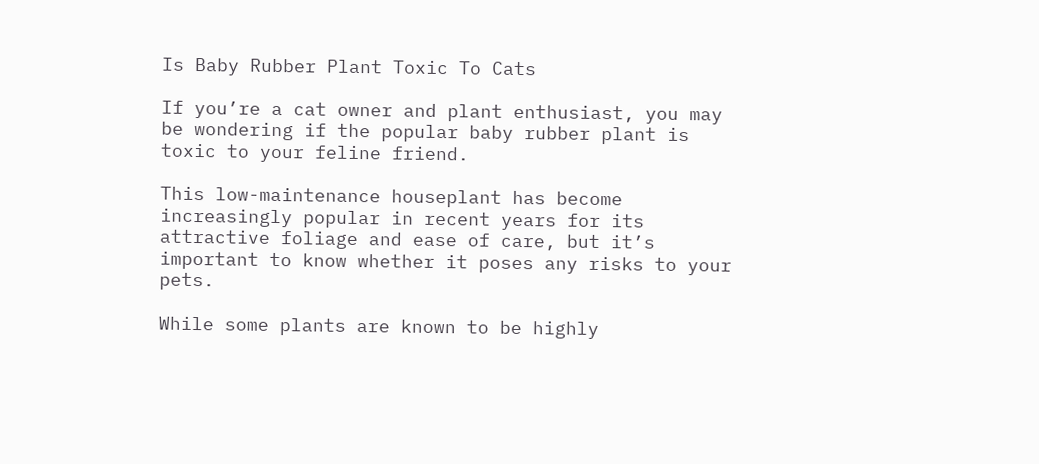Is Baby Rubber Plant Toxic To Cats

If you’re a cat owner and plant enthusiast, you may be wondering if the popular baby rubber plant is toxic to your feline friend.

This low-maintenance houseplant has become increasingly popular in recent years for its attractive foliage and ease of care, but it’s important to know whether it poses any risks to your pets.

While some plants are known to be highly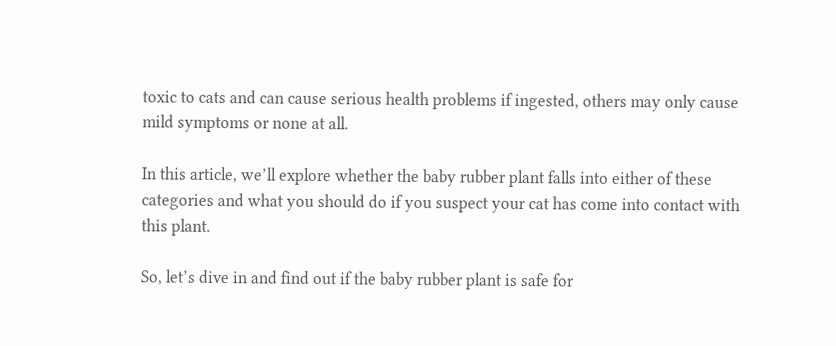toxic to cats and can cause serious health problems if ingested, others may only cause mild symptoms or none at all.

In this article, we’ll explore whether the baby rubber plant falls into either of these categories and what you should do if you suspect your cat has come into contact with this plant.

So, let’s dive in and find out if the baby rubber plant is safe for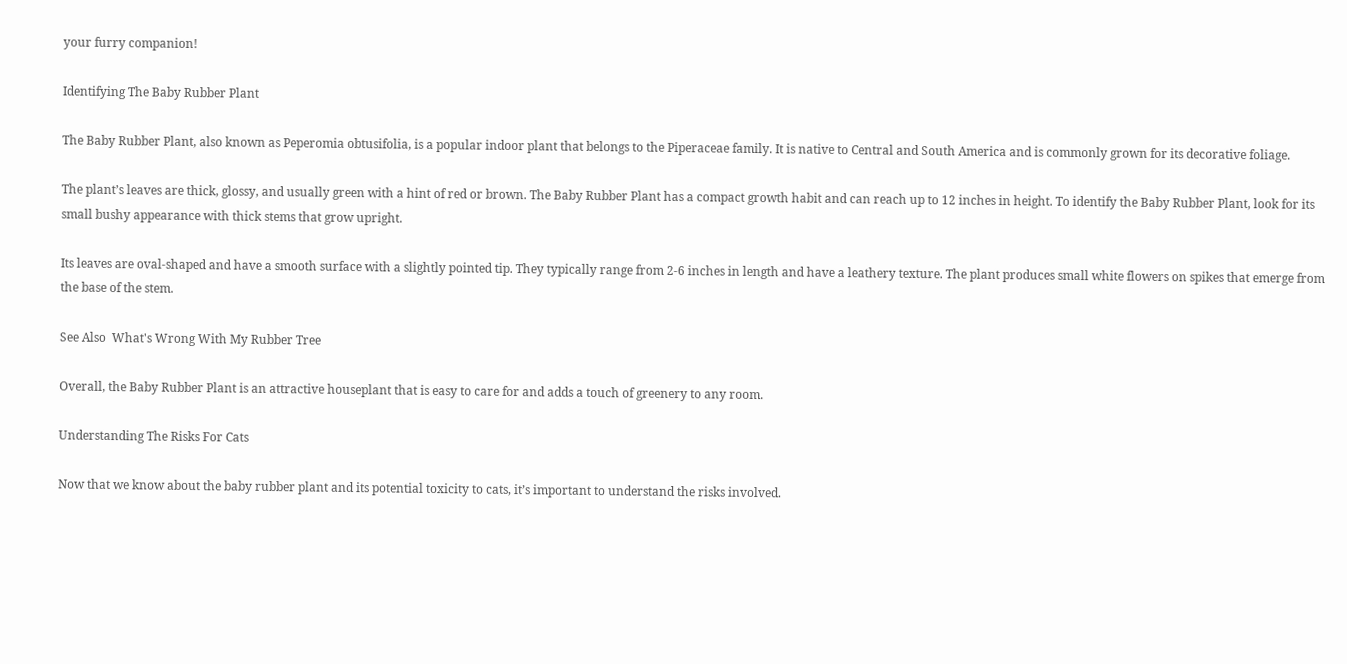your furry companion!

Identifying The Baby Rubber Plant

The Baby Rubber Plant, also known as Peperomia obtusifolia, is a popular indoor plant that belongs to the Piperaceae family. It is native to Central and South America and is commonly grown for its decorative foliage.

The plant’s leaves are thick, glossy, and usually green with a hint of red or brown. The Baby Rubber Plant has a compact growth habit and can reach up to 12 inches in height. To identify the Baby Rubber Plant, look for its small bushy appearance with thick stems that grow upright.

Its leaves are oval-shaped and have a smooth surface with a slightly pointed tip. They typically range from 2-6 inches in length and have a leathery texture. The plant produces small white flowers on spikes that emerge from the base of the stem.

See Also  What's Wrong With My Rubber Tree

Overall, the Baby Rubber Plant is an attractive houseplant that is easy to care for and adds a touch of greenery to any room.

Understanding The Risks For Cats

Now that we know about the baby rubber plant and its potential toxicity to cats, it’s important to understand the risks involved.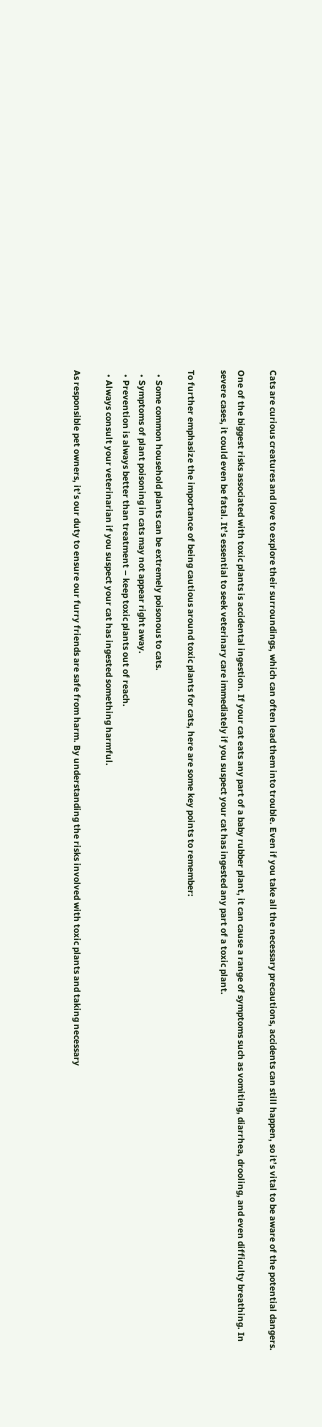Cats are curious creatures and love to explore their surroundings, which can often lead them into trouble. Even if you take all the necessary precautions, accidents can still happen, so it’s vital to be aware of the potential dangers.

One of the biggest risks associated with toxic plants is accidental ingestion. If your cat eats any part of a baby rubber plant, it can cause a range of symptoms such as vomiting, diarrhea, drooling, and even difficulty breathing. In severe cases, it could even be fatal. It’s essential to seek veterinary care immediately if you suspect your cat has ingested any part of a toxic plant.

To further emphasize the importance of being cautious around toxic plants for cats, here are some key points to remember:

  • Some common household plants can be extremely poisonous to cats.
  • Symptoms of plant poisoning in cats may not appear right away.
  • Prevention is always better than treatment – keep toxic plants out of reach.
  • Always consult your veterinarian if you suspect your cat has ingested something harmful.

As responsible pet owners, it’s our duty to ensure our furry friends are safe from harm. By understanding the risks involved with toxic plants and taking necessary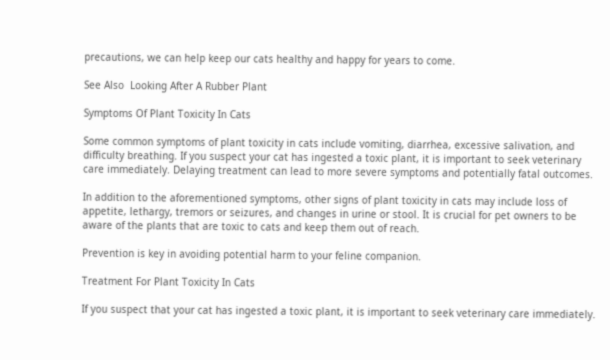precautions, we can help keep our cats healthy and happy for years to come.

See Also  Looking After A Rubber Plant

Symptoms Of Plant Toxicity In Cats

Some common symptoms of plant toxicity in cats include vomiting, diarrhea, excessive salivation, and difficulty breathing. If you suspect your cat has ingested a toxic plant, it is important to seek veterinary care immediately. Delaying treatment can lead to more severe symptoms and potentially fatal outcomes.

In addition to the aforementioned symptoms, other signs of plant toxicity in cats may include loss of appetite, lethargy, tremors or seizures, and changes in urine or stool. It is crucial for pet owners to be aware of the plants that are toxic to cats and keep them out of reach.

Prevention is key in avoiding potential harm to your feline companion.

Treatment For Plant Toxicity In Cats

If you suspect that your cat has ingested a toxic plant, it is important to seek veterinary care immediately.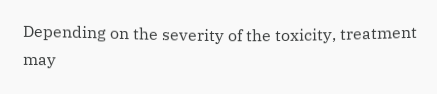Depending on the severity of the toxicity, treatment may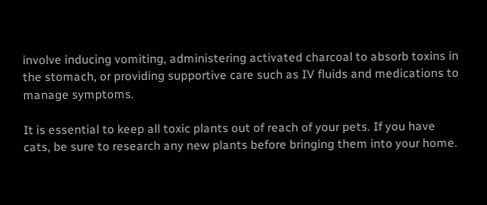involve inducing vomiting, administering activated charcoal to absorb toxins in the stomach, or providing supportive care such as IV fluids and medications to manage symptoms.

It is essential to keep all toxic plants out of reach of your pets. If you have cats, be sure to research any new plants before bringing them into your home.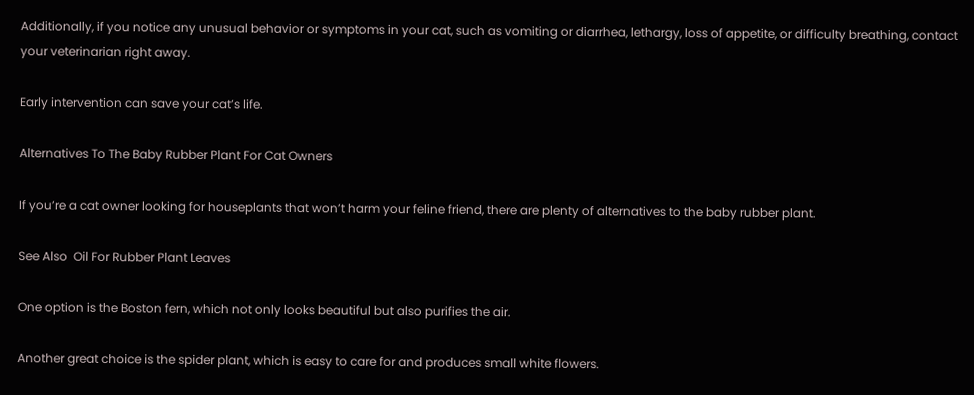Additionally, if you notice any unusual behavior or symptoms in your cat, such as vomiting or diarrhea, lethargy, loss of appetite, or difficulty breathing, contact your veterinarian right away.

Early intervention can save your cat’s life.

Alternatives To The Baby Rubber Plant For Cat Owners

If you’re a cat owner looking for houseplants that won’t harm your feline friend, there are plenty of alternatives to the baby rubber plant.

See Also  Oil For Rubber Plant Leaves

One option is the Boston fern, which not only looks beautiful but also purifies the air.

Another great choice is the spider plant, which is easy to care for and produces small white flowers.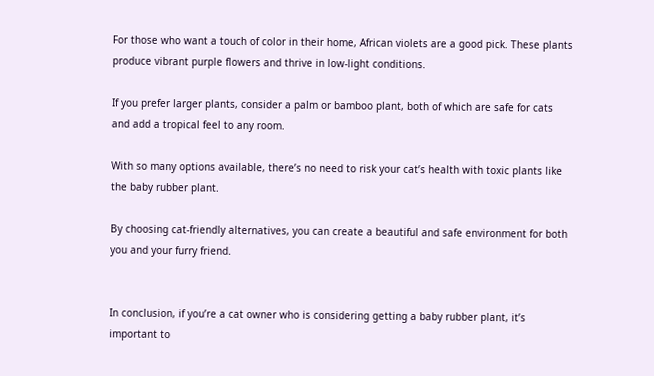For those who want a touch of color in their home, African violets are a good pick. These plants produce vibrant purple flowers and thrive in low-light conditions.

If you prefer larger plants, consider a palm or bamboo plant, both of which are safe for cats and add a tropical feel to any room.

With so many options available, there’s no need to risk your cat’s health with toxic plants like the baby rubber plant.

By choosing cat-friendly alternatives, you can create a beautiful and safe environment for both you and your furry friend.


In conclusion, if you’re a cat owner who is considering getting a baby rubber plant, it’s important to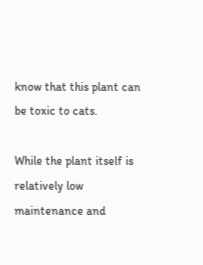know that this plant can be toxic to cats.

While the plant itself is relatively low maintenance and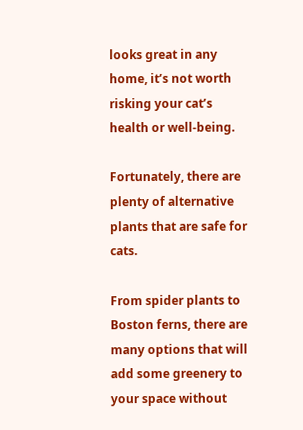looks great in any home, it’s not worth risking your cat’s health or well-being.

Fortunately, there are plenty of alternative plants that are safe for cats.

From spider plants to Boston ferns, there are many options that will add some greenery to your space without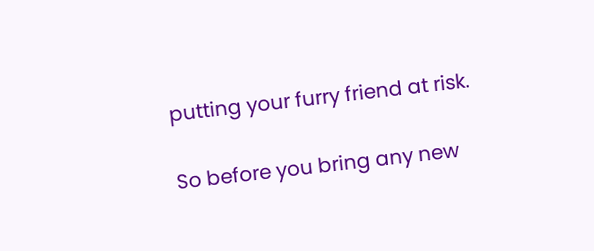putting your furry friend at risk.

So before you bring any new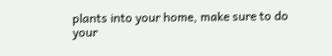plants into your home, make sure to do your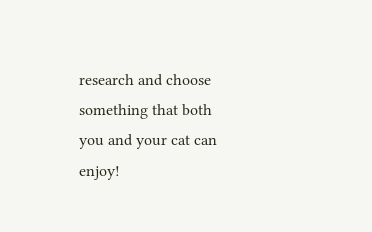research and choose something that both you and your cat can enjoy!